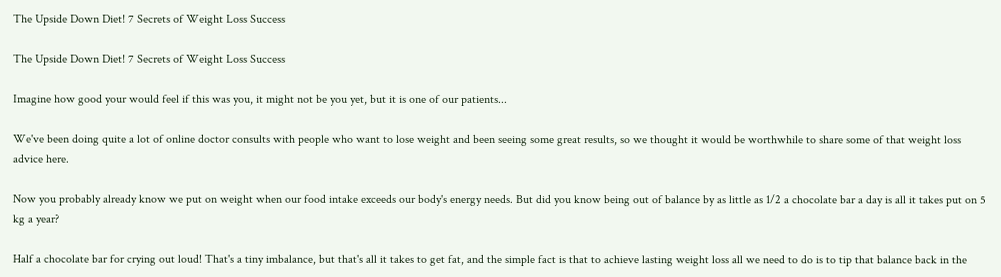The Upside Down Diet! 7 Secrets of Weight Loss Success

The Upside Down Diet! 7 Secrets of Weight Loss Success

Imagine how good your would feel if this was you, it might not be you yet, but it is one of our patients...

We've been doing quite a lot of online doctor consults with people who want to lose weight and been seeing some great results, so we thought it would be worthwhile to share some of that weight loss advice here.

Now you probably already know we put on weight when our food intake exceeds our body's energy needs. But did you know being out of balance by as little as 1/2 a chocolate bar a day is all it takes put on 5 kg a year?

Half a chocolate bar for crying out loud! That's a tiny imbalance, but that's all it takes to get fat, and the simple fact is that to achieve lasting weight loss all we need to do is to tip that balance back in the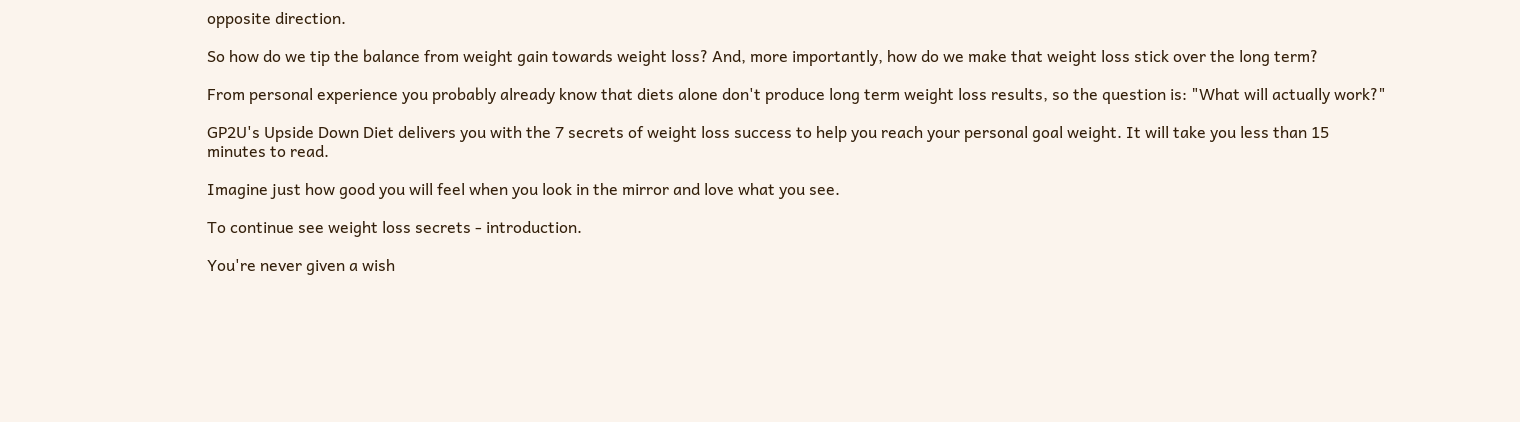opposite direction.

So how do we tip the balance from weight gain towards weight loss? And, more importantly, how do we make that weight loss stick over the long term?

From personal experience you probably already know that diets alone don't produce long term weight loss results, so the question is: "What will actually work?"

GP2U's Upside Down Diet delivers you with the 7 secrets of weight loss success to help you reach your personal goal weight. It will take you less than 15 minutes to read.

Imagine just how good you will feel when you look in the mirror and love what you see.

To continue see weight loss secrets - introduction.

You're never given a wish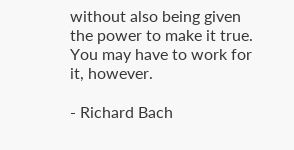without also being given the power to make it true. You may have to work for it, however.

- Richard Bach